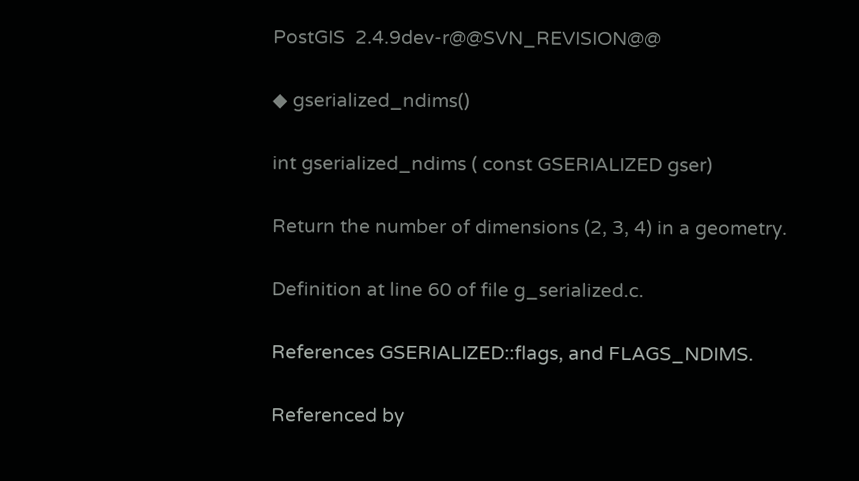PostGIS  2.4.9dev-r@@SVN_REVISION@@

◆ gserialized_ndims()

int gserialized_ndims ( const GSERIALIZED gser)

Return the number of dimensions (2, 3, 4) in a geometry.

Definition at line 60 of file g_serialized.c.

References GSERIALIZED::flags, and FLAGS_NDIMS.

Referenced by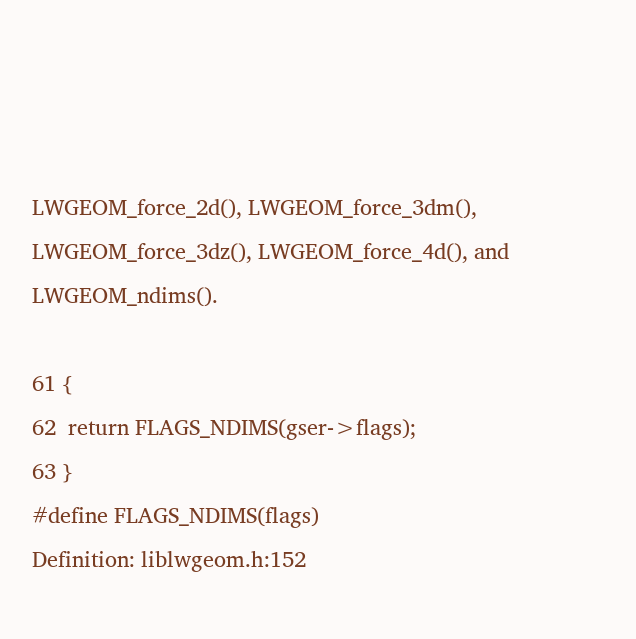LWGEOM_force_2d(), LWGEOM_force_3dm(), LWGEOM_force_3dz(), LWGEOM_force_4d(), and LWGEOM_ndims().

61 {
62  return FLAGS_NDIMS(gser->flags);
63 }
#define FLAGS_NDIMS(flags)
Definition: liblwgeom.h:152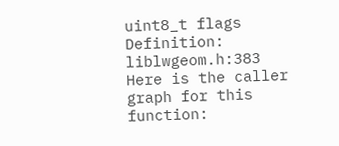uint8_t flags
Definition: liblwgeom.h:383
Here is the caller graph for this function: